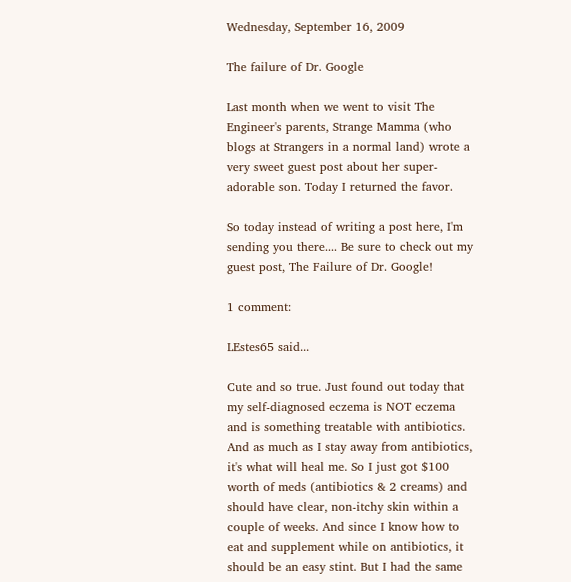Wednesday, September 16, 2009

The failure of Dr. Google

Last month when we went to visit The Engineer's parents, Strange Mamma (who blogs at Strangers in a normal land) wrote a very sweet guest post about her super-adorable son. Today I returned the favor.

So today instead of writing a post here, I'm sending you there.... Be sure to check out my guest post, The Failure of Dr. Google!

1 comment:

LEstes65 said...

Cute and so true. Just found out today that my self-diagnosed eczema is NOT eczema and is something treatable with antibiotics. And as much as I stay away from antibiotics, it's what will heal me. So I just got $100 worth of meds (antibiotics & 2 creams) and should have clear, non-itchy skin within a couple of weeks. And since I know how to eat and supplement while on antibiotics, it should be an easy stint. But I had the same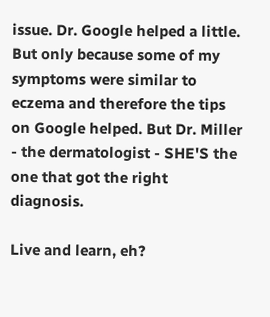issue. Dr. Google helped a little. But only because some of my symptoms were similar to eczema and therefore the tips on Google helped. But Dr. Miller - the dermatologist - SHE'S the one that got the right diagnosis.

Live and learn, eh?